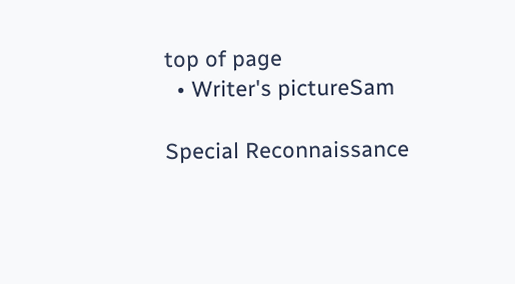top of page
  • Writer's pictureSam

Special Reconnaissance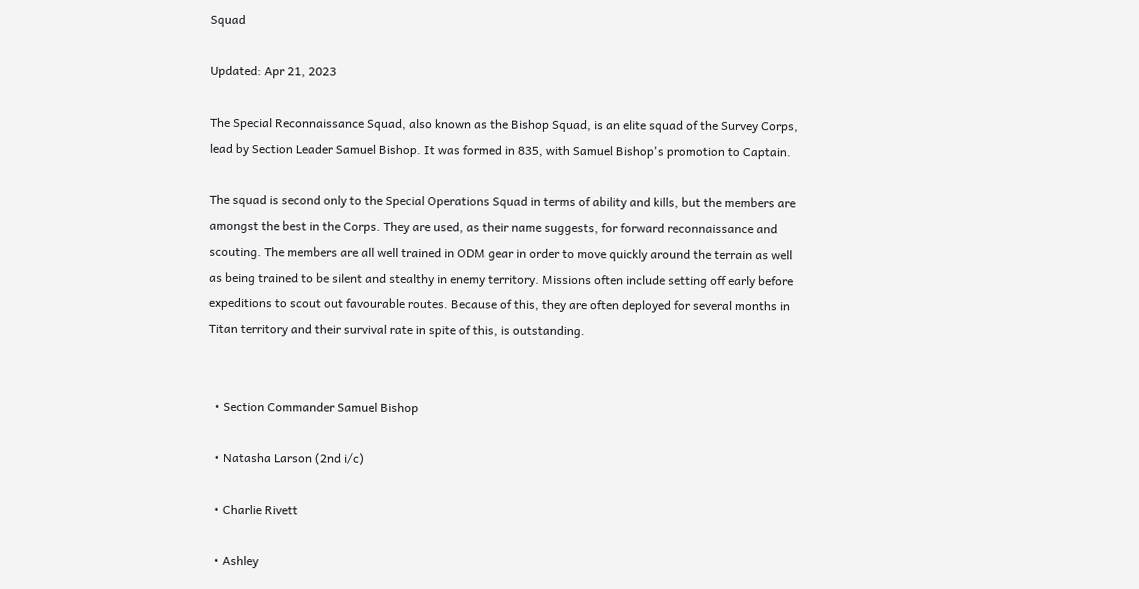Squad

Updated: Apr 21, 2023

The Special Reconnaissance Squad, also known as the Bishop Squad, is an elite squad of the Survey Corps, lead by Section Leader Samuel Bishop. It was formed in 835, with Samuel Bishop's promotion to Captain.

The squad is second only to the Special Operations Squad in terms of ability and kills, but the members are amongst the best in the Corps. They are used, as their name suggests, for forward reconnaissance and scouting. The members are all well trained in ODM gear in order to move quickly around the terrain as well as being trained to be silent and stealthy in enemy territory. Missions often include setting off early before expeditions to scout out favourable routes. Because of this, they are often deployed for several months in Titan territory and their survival rate in spite of this, is outstanding.


  • Section Commander Samuel Bishop

  • Natasha Larson (2nd i/c)

  • Charlie Rivett

  • Ashley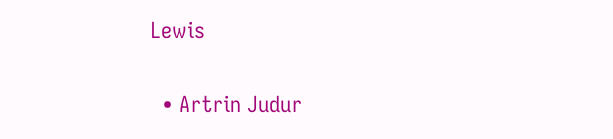Lewis

  • Artrin Judur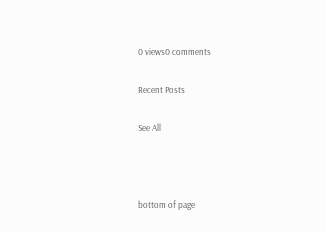0 views0 comments

Recent Posts

See All



bottom of page